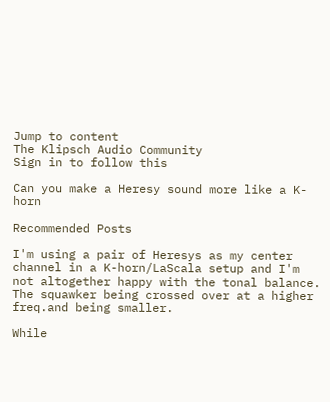Jump to content
The Klipsch Audio Community
Sign in to follow this

Can you make a Heresy sound more like a K-horn

Recommended Posts

I'm using a pair of Heresys as my center channel in a K-horn/LaScala setup and I'm not altogether happy with the tonal balance. The squawker being crossed over at a higher freq.and being smaller.

While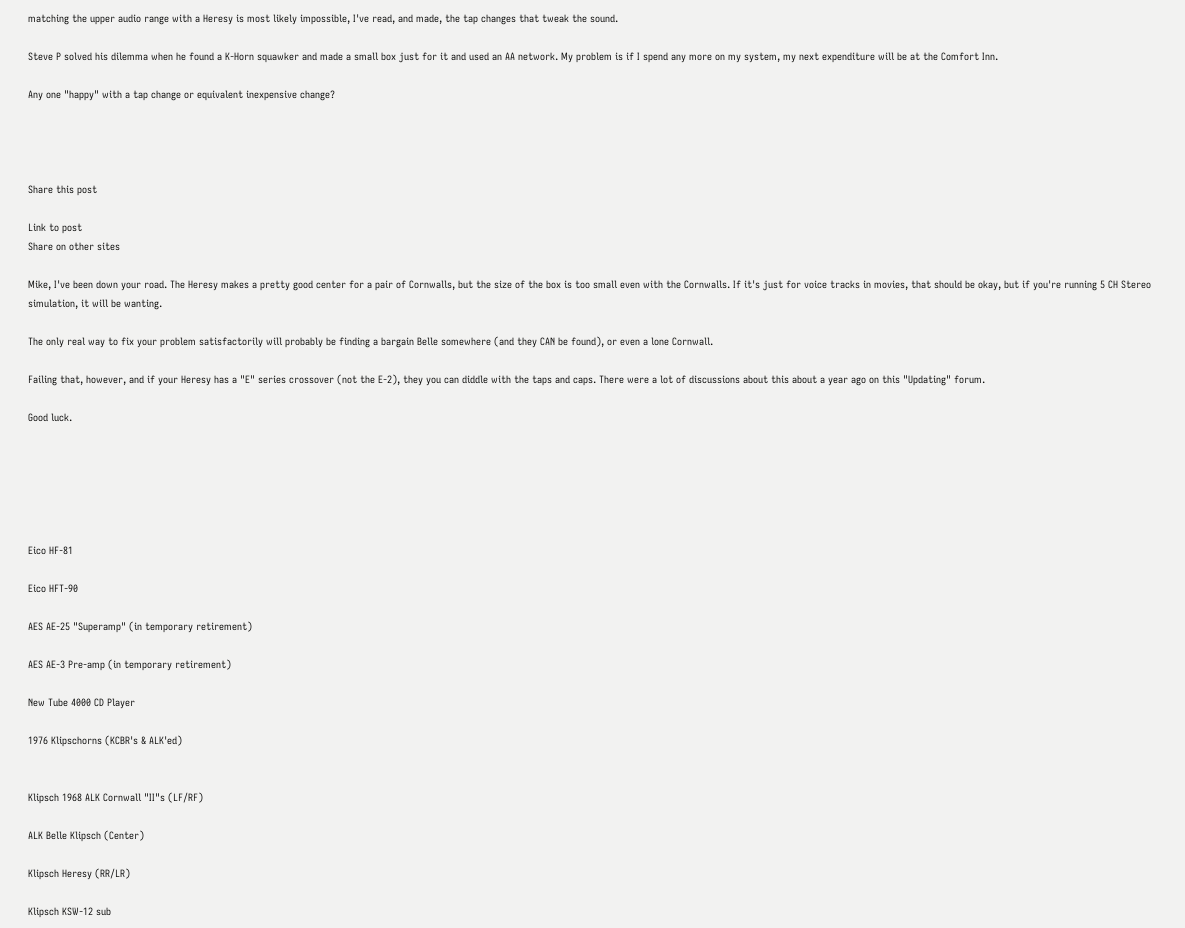matching the upper audio range with a Heresy is most likely impossible, I've read, and made, the tap changes that tweak the sound.

Steve P solved his dilemma when he found a K-Horn squawker and made a small box just for it and used an AA network. My problem is if I spend any more on my system, my next expenditure will be at the Comfort Inn.

Any one "happy" with a tap change or equivalent inexpensive change?




Share this post

Link to post
Share on other sites

Mike, I've been down your road. The Heresy makes a pretty good center for a pair of Cornwalls, but the size of the box is too small even with the Cornwalls. If it's just for voice tracks in movies, that should be okay, but if you're running 5 CH Stereo simulation, it will be wanting.

The only real way to fix your problem satisfactorily will probably be finding a bargain Belle somewhere (and they CAN be found), or even a lone Cornwall.

Failing that, however, and if your Heresy has a "E" series crossover (not the E-2), they you can diddle with the taps and caps. There were a lot of discussions about this about a year ago on this "Updating" forum.

Good luck.






Eico HF-81

Eico HFT-90

AES AE-25 "Superamp" (in temporary retirement)

AES AE-3 Pre-amp (in temporary retirement)

New Tube 4000 CD Player

1976 Klipschorns (KCBR's & ALK'ed)


Klipsch 1968 ALK Cornwall "II"s (LF/RF)

ALK Belle Klipsch (Center)

Klipsch Heresy (RR/LR)

Klipsch KSW-12 sub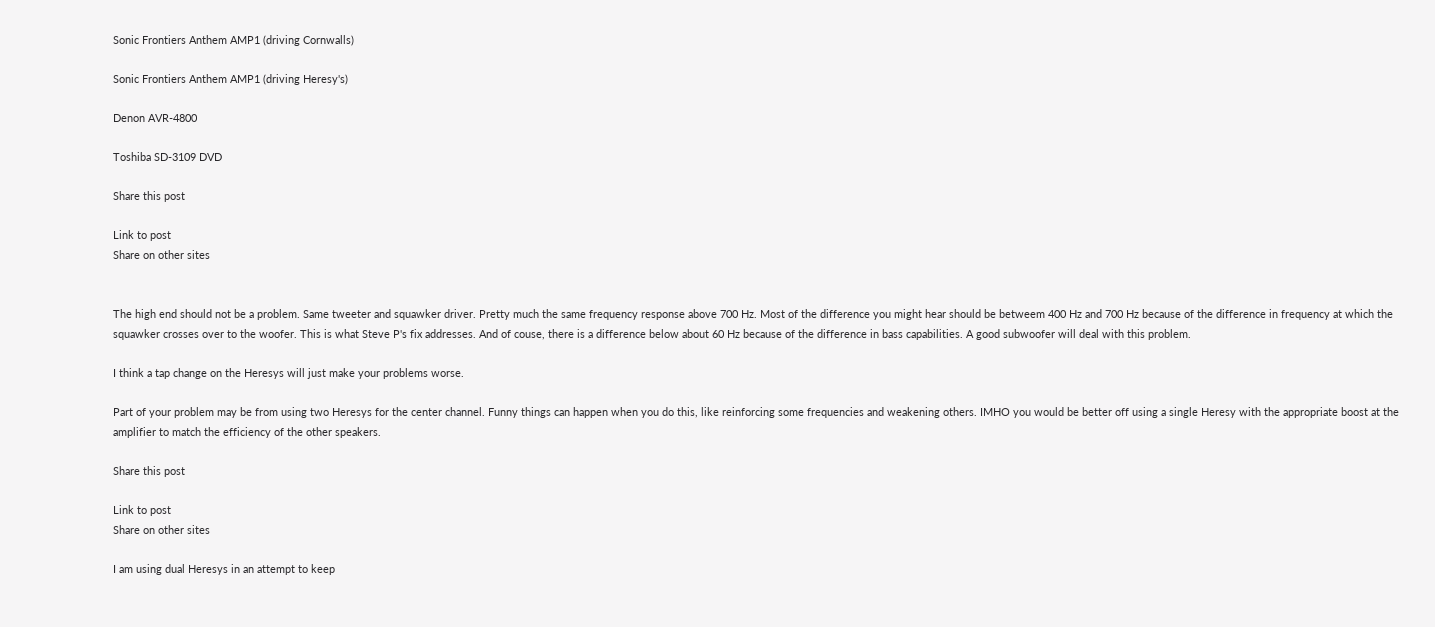Sonic Frontiers Anthem AMP1 (driving Cornwalls)

Sonic Frontiers Anthem AMP1 (driving Heresy's)

Denon AVR-4800

Toshiba SD-3109 DVD

Share this post

Link to post
Share on other sites


The high end should not be a problem. Same tweeter and squawker driver. Pretty much the same frequency response above 700 Hz. Most of the difference you might hear should be betweem 400 Hz and 700 Hz because of the difference in frequency at which the squawker crosses over to the woofer. This is what Steve P's fix addresses. And of couse, there is a difference below about 60 Hz because of the difference in bass capabilities. A good subwoofer will deal with this problem.

I think a tap change on the Heresys will just make your problems worse.

Part of your problem may be from using two Heresys for the center channel. Funny things can happen when you do this, like reinforcing some frequencies and weakening others. IMHO you would be better off using a single Heresy with the appropriate boost at the amplifier to match the efficiency of the other speakers.

Share this post

Link to post
Share on other sites

I am using dual Heresys in an attempt to keep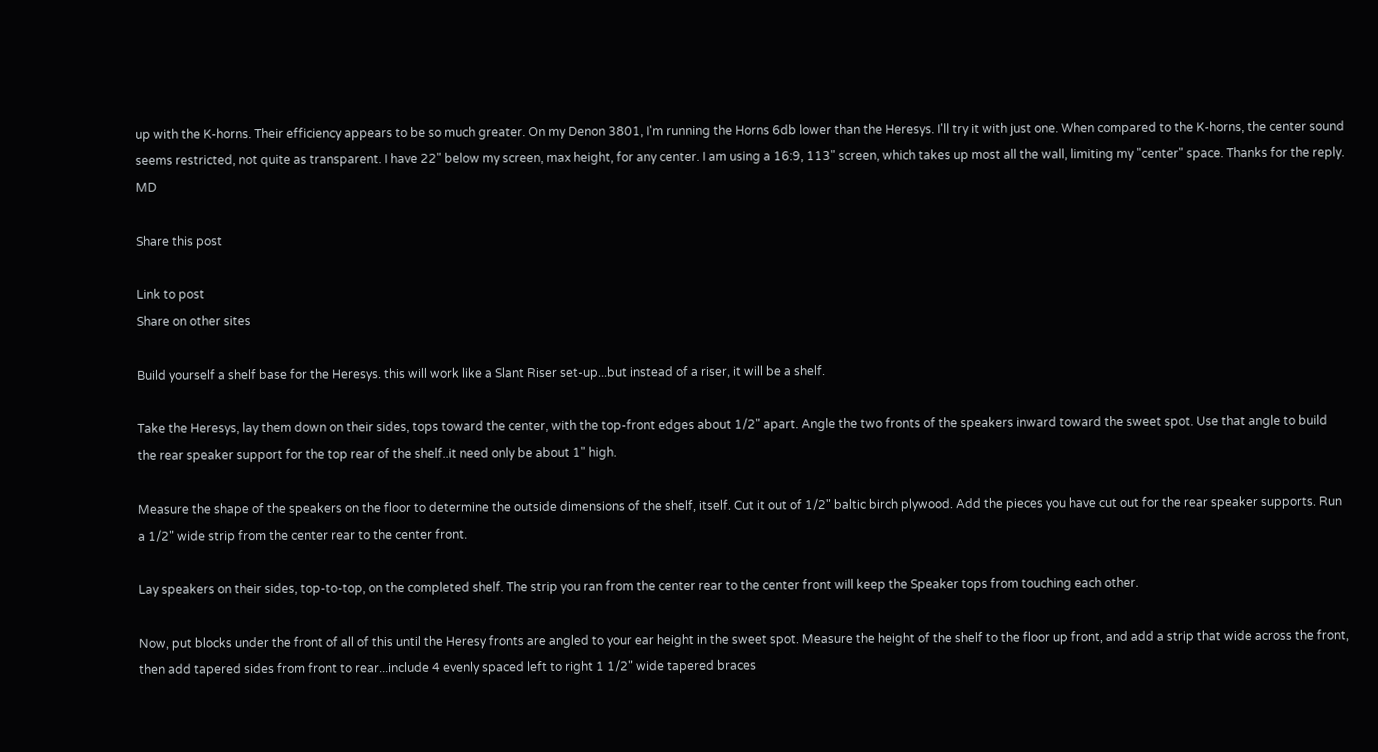up with the K-horns. Their efficiency appears to be so much greater. On my Denon 3801, I'm running the Horns 6db lower than the Heresys. I'll try it with just one. When compared to the K-horns, the center sound seems restricted, not quite as transparent. I have 22" below my screen, max height, for any center. I am using a 16:9, 113" screen, which takes up most all the wall, limiting my "center" space. Thanks for the reply. MD

Share this post

Link to post
Share on other sites

Build yourself a shelf base for the Heresys. this will work like a Slant Riser set-up...but instead of a riser, it will be a shelf.

Take the Heresys, lay them down on their sides, tops toward the center, with the top-front edges about 1/2" apart. Angle the two fronts of the speakers inward toward the sweet spot. Use that angle to build the rear speaker support for the top rear of the shelf..it need only be about 1" high.

Measure the shape of the speakers on the floor to determine the outside dimensions of the shelf, itself. Cut it out of 1/2" baltic birch plywood. Add the pieces you have cut out for the rear speaker supports. Run a 1/2" wide strip from the center rear to the center front.

Lay speakers on their sides, top-to-top, on the completed shelf. The strip you ran from the center rear to the center front will keep the Speaker tops from touching each other.

Now, put blocks under the front of all of this until the Heresy fronts are angled to your ear height in the sweet spot. Measure the height of the shelf to the floor up front, and add a strip that wide across the front, then add tapered sides from front to rear...include 4 evenly spaced left to right 1 1/2" wide tapered braces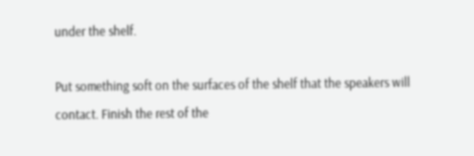under the shelf.

Put something soft on the surfaces of the shelf that the speakers will contact. Finish the rest of the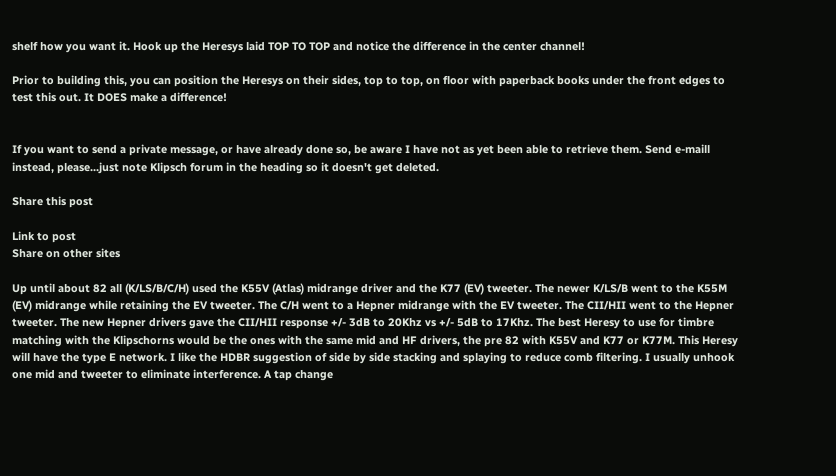shelf how you want it. Hook up the Heresys laid TOP TO TOP and notice the difference in the center channel!

Prior to building this, you can position the Heresys on their sides, top to top, on floor with paperback books under the front edges to test this out. It DOES make a difference!


If you want to send a private message, or have already done so, be aware I have not as yet been able to retrieve them. Send e-maill instead, please...just note Klipsch forum in the heading so it doesn't get deleted.

Share this post

Link to post
Share on other sites

Up until about 82 all (K/LS/B/C/H) used the K55V (Atlas) midrange driver and the K77 (EV) tweeter. The newer K/LS/B went to the K55M (EV) midrange while retaining the EV tweeter. The C/H went to a Hepner midrange with the EV tweeter. The CII/HII went to the Hepner tweeter. The new Hepner drivers gave the CII/HII response +/- 3dB to 20Khz vs +/- 5dB to 17Khz. The best Heresy to use for timbre matching with the Klipschorns would be the ones with the same mid and HF drivers, the pre 82 with K55V and K77 or K77M. This Heresy will have the type E network. I like the HDBR suggestion of side by side stacking and splaying to reduce comb filtering. I usually unhook one mid and tweeter to eliminate interference. A tap change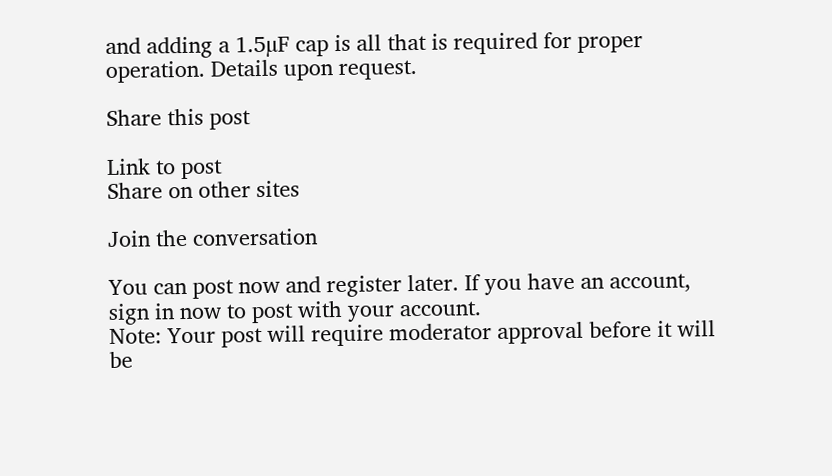and adding a 1.5µF cap is all that is required for proper operation. Details upon request.

Share this post

Link to post
Share on other sites

Join the conversation

You can post now and register later. If you have an account, sign in now to post with your account.
Note: Your post will require moderator approval before it will be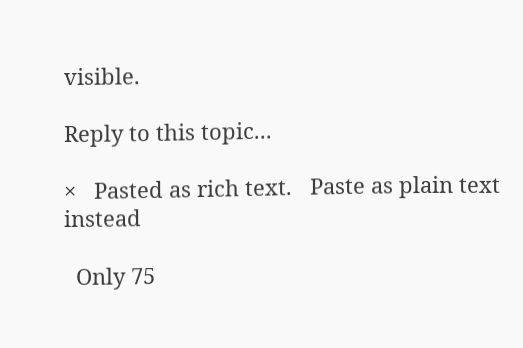visible.

Reply to this topic...

×   Pasted as rich text.   Paste as plain text instead

  Only 75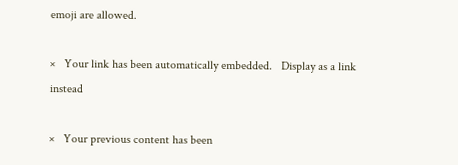emoji are allowed.

×   Your link has been automatically embedded.   Display as a link instead

×   Your previous content has been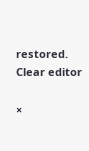restored.   Clear editor

×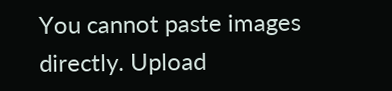You cannot paste images directly. Upload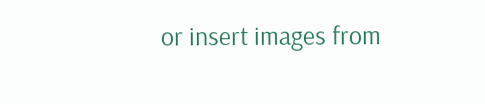or insert images from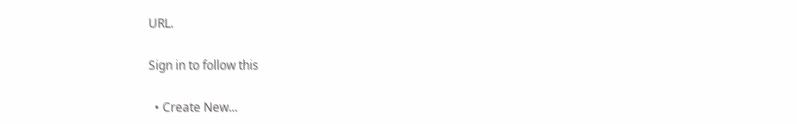URL.

Sign in to follow this

  • Create New...